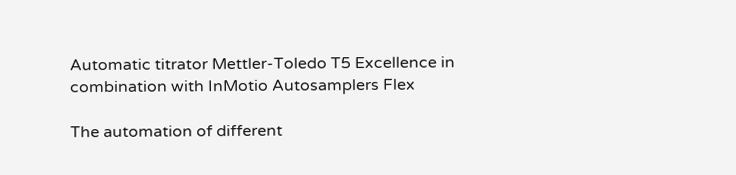Automatic titrator Mettler-Toledo T5 Excellence in combination with InMotio Autosamplers Flex

The automation of different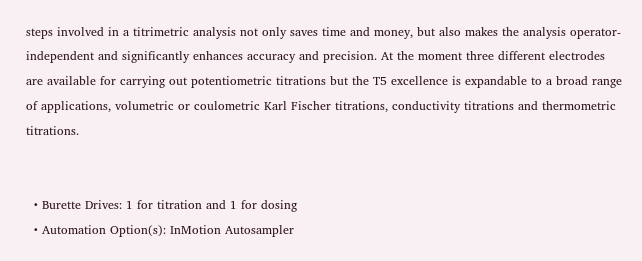steps involved in a titrimetric analysis not only saves time and money, but also makes the analysis operator-independent and significantly enhances accuracy and precision. At the moment three different electrodes are available for carrying out potentiometric titrations but the T5 excellence is expandable to a broad range of applications, volumetric or coulometric Karl Fischer titrations, conductivity titrations and thermometric titrations.


  • Burette Drives: 1 for titration and 1 for dosing
  • Automation Option(s): InMotion Autosampler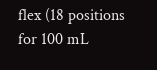flex (18 positions for 100 mL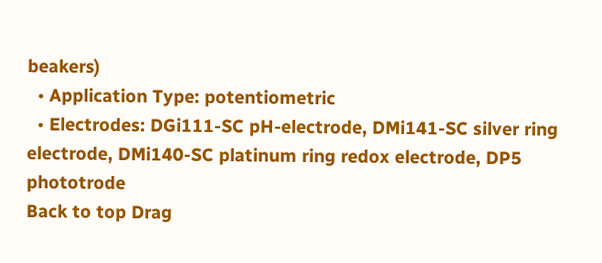beakers)
  • Application Type: potentiometric
  • Electrodes: DGi111-SC pH-electrode, DMi141-SC silver ring electrode, DMi140-SC platinum ring redox electrode, DP5 phototrode
Back to top Drag